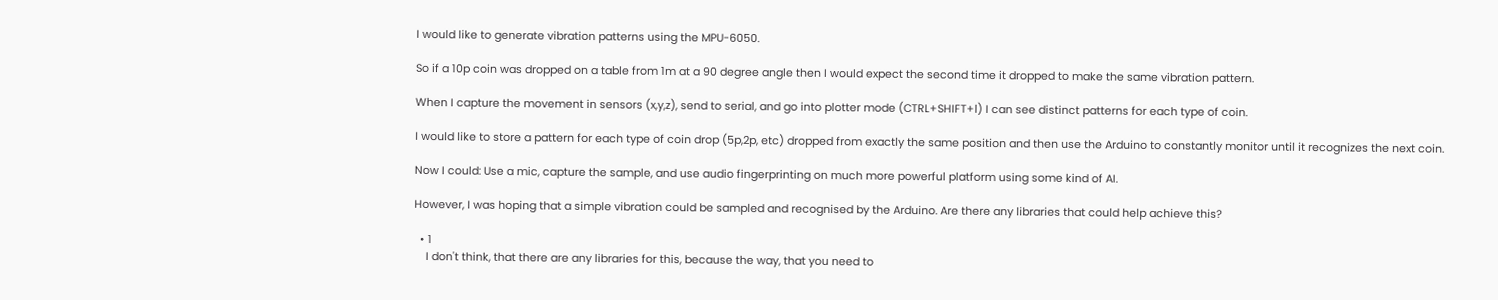I would like to generate vibration patterns using the MPU-6050.

So if a 10p coin was dropped on a table from 1m at a 90 degree angle then I would expect the second time it dropped to make the same vibration pattern.

When I capture the movement in sensors (x,y,z), send to serial, and go into plotter mode (CTRL+SHIFT+l) I can see distinct patterns for each type of coin.

I would like to store a pattern for each type of coin drop (5p,2p, etc) dropped from exactly the same position and then use the Arduino to constantly monitor until it recognizes the next coin.

Now I could: Use a mic, capture the sample, and use audio fingerprinting on much more powerful platform using some kind of AI.

However, I was hoping that a simple vibration could be sampled and recognised by the Arduino. Are there any libraries that could help achieve this?

  • 1
    I don't think, that there are any libraries for this, because the way, that you need to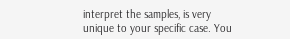interpret the samples, is very unique to your specific case. You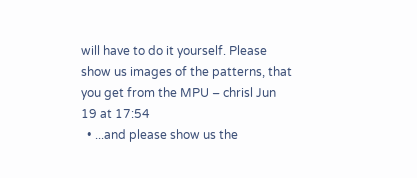will have to do it yourself. Please show us images of the patterns, that you get from the MPU – chrisl Jun 19 at 17:54
  • ...and please show us the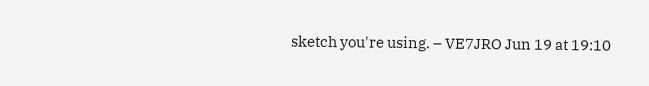sketch you're using. – VE7JRO Jun 19 at 19:10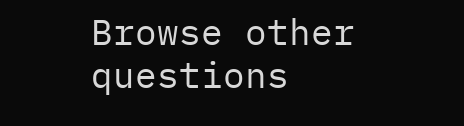Browse other questions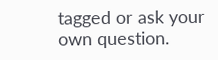tagged or ask your own question.